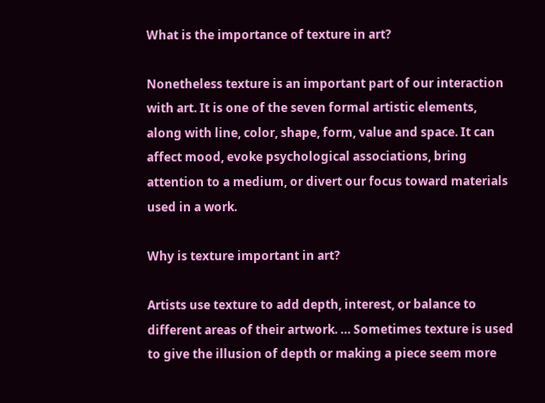What is the importance of texture in art?

Nonetheless texture is an important part of our interaction with art. It is one of the seven formal artistic elements, along with line, color, shape, form, value and space. It can affect mood, evoke psychological associations, bring attention to a medium, or divert our focus toward materials used in a work.

Why is texture important in art?

Artists use texture to add depth, interest, or balance to different areas of their artwork. … Sometimes texture is used to give the illusion of depth or making a piece seem more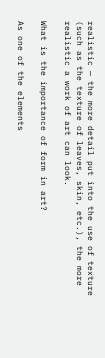realistic — the more detail put into the use of texture (such as the texture of leaves, skin, etc.), the more realistic a work of art can look.

What is the importance of form in art?

As one of the elements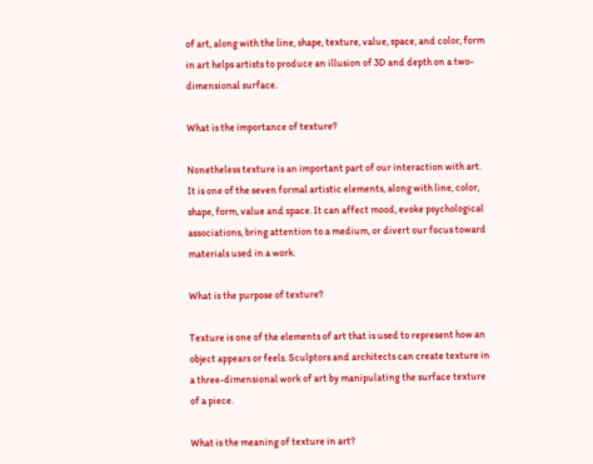of art, along with the line, shape, texture, value, space, and color, form in art helps artists to produce an illusion of 3D and depth on a two-dimensional surface.

What is the importance of texture?

Nonetheless texture is an important part of our interaction with art. It is one of the seven formal artistic elements, along with line, color, shape, form, value and space. It can affect mood, evoke psychological associations, bring attention to a medium, or divert our focus toward materials used in a work.

What is the purpose of texture?

Texture is one of the elements of art that is used to represent how an object appears or feels. Sculptors and architects can create texture in a three-dimensional work of art by manipulating the surface texture of a piece.

What is the meaning of texture in art?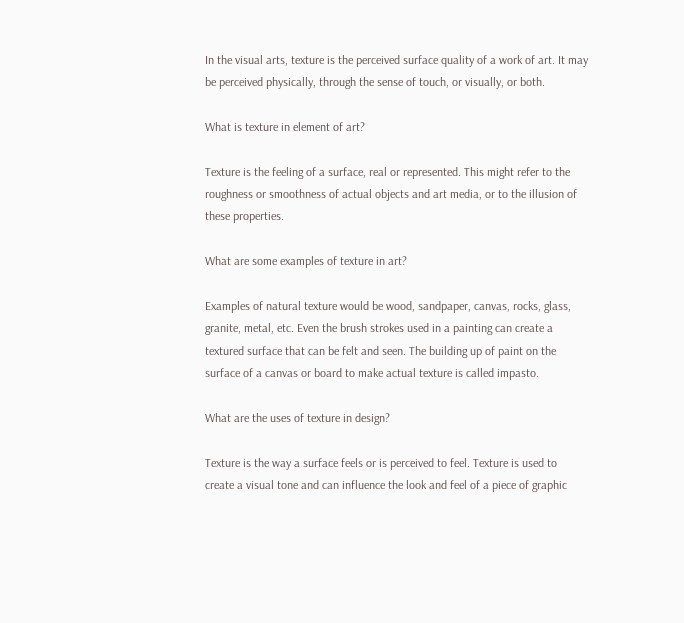In the visual arts, texture is the perceived surface quality of a work of art. It may be perceived physically, through the sense of touch, or visually, or both.

What is texture in element of art?

Texture is the feeling of a surface, real or represented. This might refer to the roughness or smoothness of actual objects and art media, or to the illusion of these properties.

What are some examples of texture in art?

Examples of natural texture would be wood, sandpaper, canvas, rocks, glass, granite, metal, etc. Even the brush strokes used in a painting can create a textured surface that can be felt and seen. The building up of paint on the surface of a canvas or board to make actual texture is called impasto.

What are the uses of texture in design?

Texture is the way a surface feels or is perceived to feel. Texture is used to create a visual tone and can influence the look and feel of a piece of graphic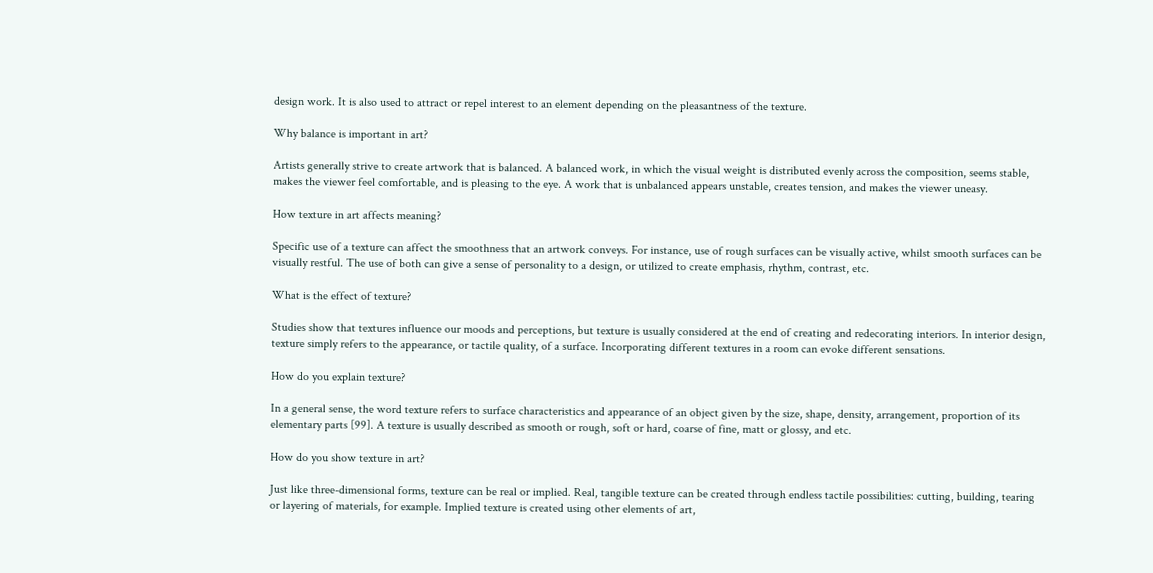design work. It is also used to attract or repel interest to an element depending on the pleasantness of the texture.

Why balance is important in art?

Artists generally strive to create artwork that is balanced. A balanced work, in which the visual weight is distributed evenly across the composition, seems stable, makes the viewer feel comfortable, and is pleasing to the eye. A work that is unbalanced appears unstable, creates tension, and makes the viewer uneasy.

How texture in art affects meaning?

Specific use of a texture can affect the smoothness that an artwork conveys. For instance, use of rough surfaces can be visually active, whilst smooth surfaces can be visually restful. The use of both can give a sense of personality to a design, or utilized to create emphasis, rhythm, contrast, etc.

What is the effect of texture?

Studies show that textures influence our moods and perceptions, but texture is usually considered at the end of creating and redecorating interiors. In interior design, texture simply refers to the appearance, or tactile quality, of a surface. Incorporating different textures in a room can evoke different sensations.

How do you explain texture?

In a general sense, the word texture refers to surface characteristics and appearance of an object given by the size, shape, density, arrangement, proportion of its elementary parts [99]. A texture is usually described as smooth or rough, soft or hard, coarse of fine, matt or glossy, and etc.

How do you show texture in art?

Just like three-dimensional forms, texture can be real or implied. Real, tangible texture can be created through endless tactile possibilities: cutting, building, tearing or layering of materials, for example. Implied texture is created using other elements of art,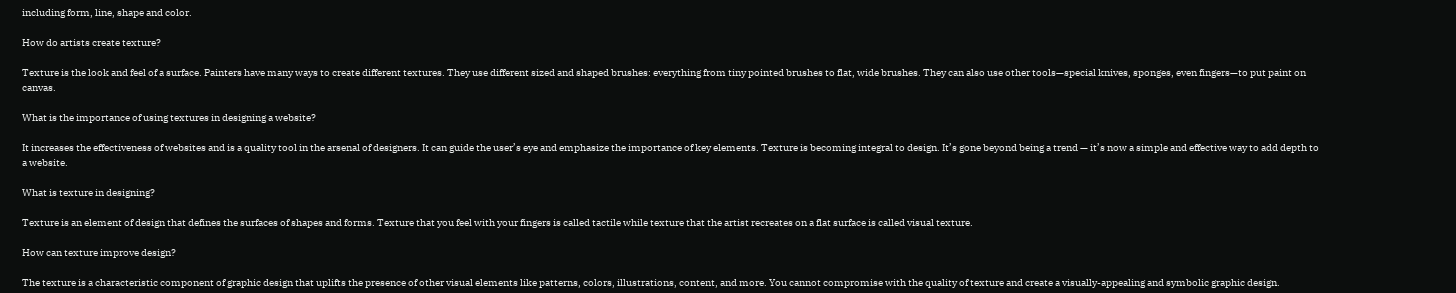including form, line, shape and color.

How do artists create texture?

Texture is the look and feel of a surface. Painters have many ways to create different textures. They use different sized and shaped brushes: everything from tiny pointed brushes to flat, wide brushes. They can also use other tools—special knives, sponges, even fingers—to put paint on canvas.

What is the importance of using textures in designing a website?

It increases the effectiveness of websites and is a quality tool in the arsenal of designers. It can guide the user’s eye and emphasize the importance of key elements. Texture is becoming integral to design. It’s gone beyond being a trend — it’s now a simple and effective way to add depth to a website.

What is texture in designing?

Texture is an element of design that defines the surfaces of shapes and forms. Texture that you feel with your fingers is called tactile while texture that the artist recreates on a flat surface is called visual texture.

How can texture improve design?

The texture is a characteristic component of graphic design that uplifts the presence of other visual elements like patterns, colors, illustrations, content, and more. You cannot compromise with the quality of texture and create a visually-appealing and symbolic graphic design.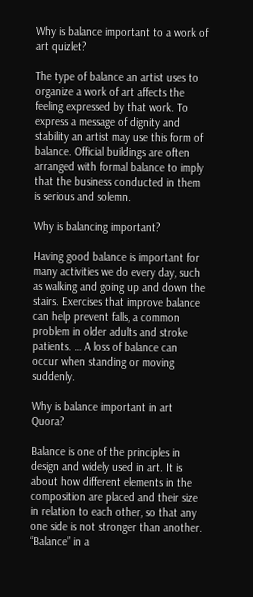Why is balance important to a work of art quizlet?

The type of balance an artist uses to organize a work of art affects the feeling expressed by that work. To express a message of dignity and stability an artist may use this form of balance. Official buildings are often arranged with formal balance to imply that the business conducted in them is serious and solemn.

Why is balancing important?

Having good balance is important for many activities we do every day, such as walking and going up and down the stairs. Exercises that improve balance can help prevent falls, a common problem in older adults and stroke patients. … A loss of balance can occur when standing or moving suddenly.

Why is balance important in art Quora?

Balance is one of the principles in design and widely used in art. It is about how different elements in the composition are placed and their size in relation to each other, so that any one side is not stronger than another. “Balance” in a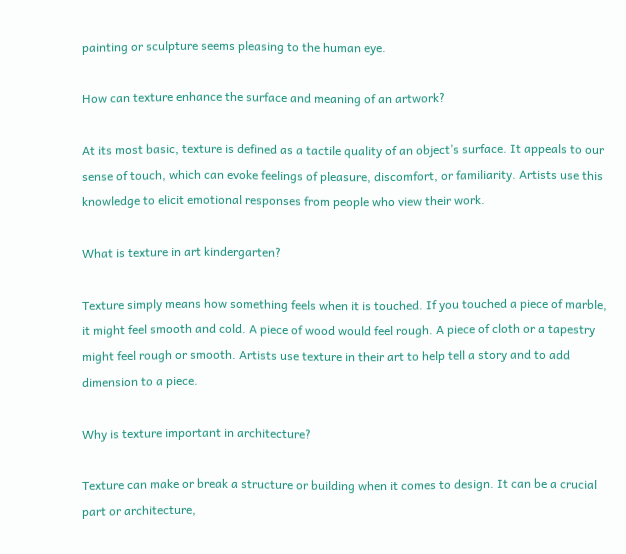painting or sculpture seems pleasing to the human eye.

How can texture enhance the surface and meaning of an artwork?

At its most basic, texture is defined as a tactile quality of an object’s surface. It appeals to our sense of touch, which can evoke feelings of pleasure, discomfort, or familiarity. Artists use this knowledge to elicit emotional responses from people who view their work.

What is texture in art kindergarten?

Texture simply means how something feels when it is touched. If you touched a piece of marble, it might feel smooth and cold. A piece of wood would feel rough. A piece of cloth or a tapestry might feel rough or smooth. Artists use texture in their art to help tell a story and to add dimension to a piece.

Why is texture important in architecture?

Texture can make or break a structure or building when it comes to design. It can be a crucial part or architecture,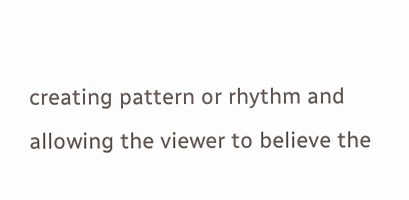creating pattern or rhythm and allowing the viewer to believe the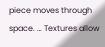piece moves through space. … Textures allow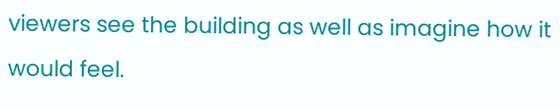viewers see the building as well as imagine how it would feel.